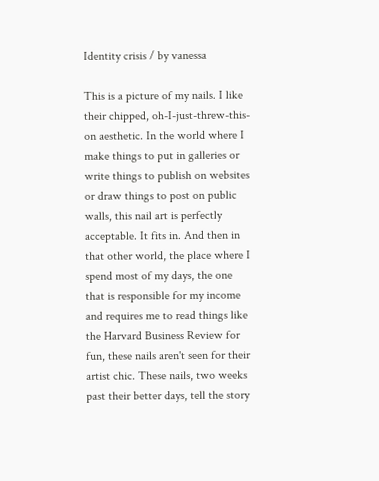Identity crisis / by vanessa

This is a picture of my nails. I like their chipped, oh-I-just-threw-this-on aesthetic. In the world where I make things to put in galleries or write things to publish on websites or draw things to post on public walls, this nail art is perfectly acceptable. It fits in. And then in that other world, the place where I spend most of my days, the one that is responsible for my income and requires me to read things like the Harvard Business Review for fun, these nails aren't seen for their artist chic. These nails, two weeks past their better days, tell the story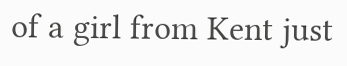of a girl from Kent just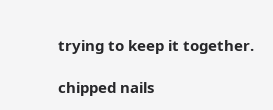trying to keep it together.

chipped nails